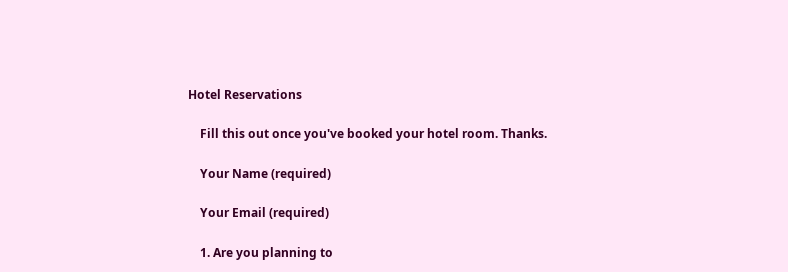Hotel Reservations

    Fill this out once you've booked your hotel room. Thanks.

    Your Name (required)

    Your Email (required)

    1. Are you planning to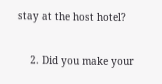stay at the host hotel?

    2. Did you make your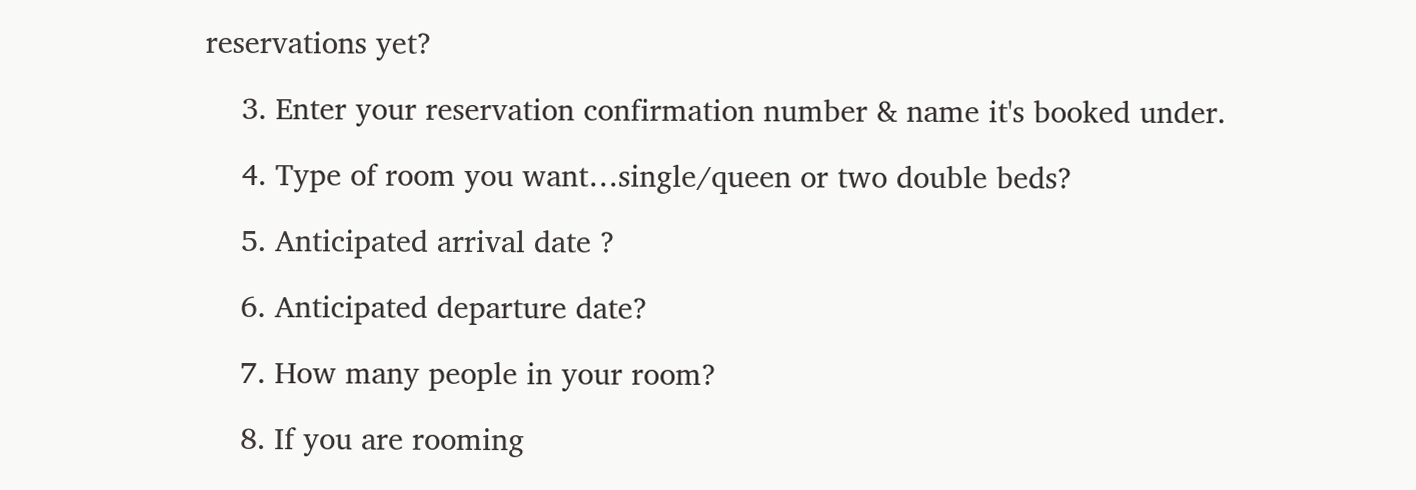reservations yet?

    3. Enter your reservation confirmation number & name it's booked under.

    4. Type of room you want…single/queen or two double beds?

    5. Anticipated arrival date ?

    6. Anticipated departure date?

    7. How many people in your room?

    8. If you are rooming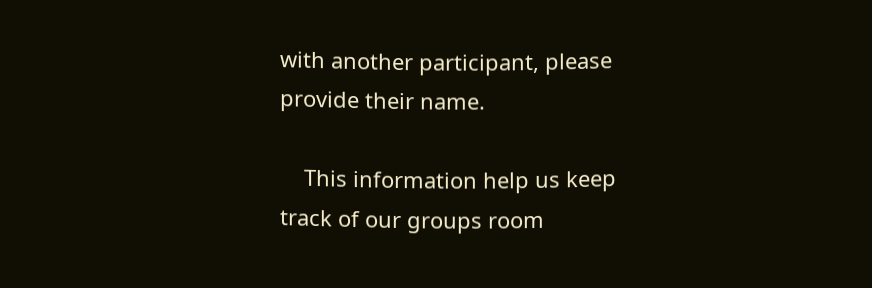with another participant, please provide their name.

    This information help us keep track of our groups room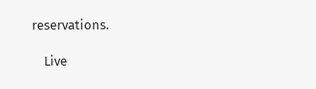reservations.

    Live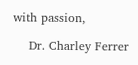with passion,

    Dr. Charley Ferrer